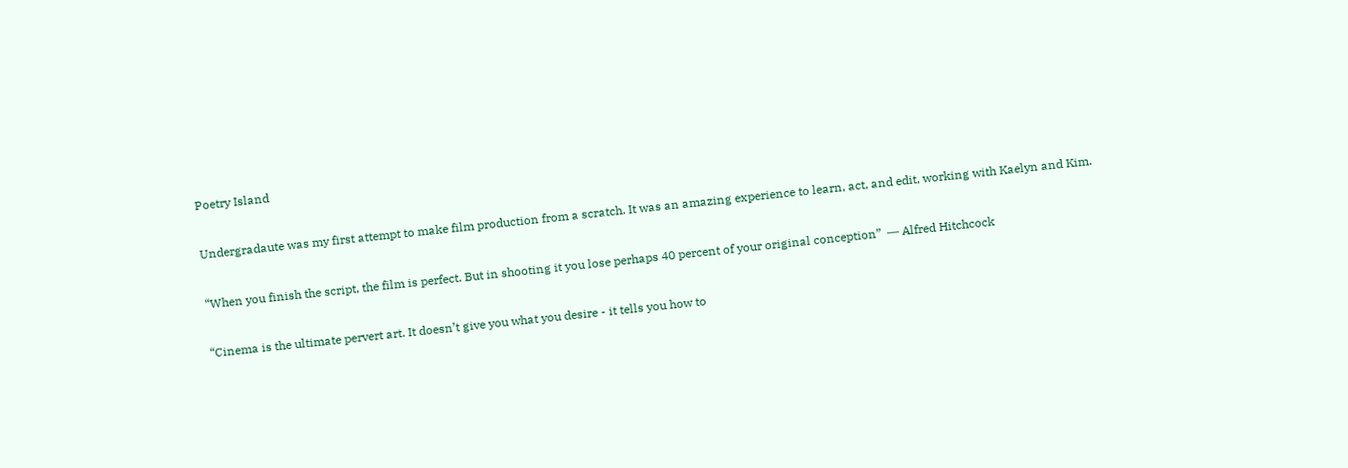Poetry Island

Undergradaute was my first attempt to make film production from a scratch. It was an amazing experience to learn, act, and edit, working with Kaelyn and Kim.

“When you finish the script, the film is perfect. But in shooting it you lose perhaps 40 percent of your original conception”  ― Alfred Hitchcock

“Cinema is the ultimate pervert art. It doesn’t give you what you desire - it tells you how to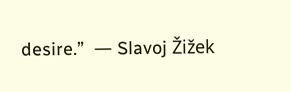desire.”  ― Slavoj Žižek